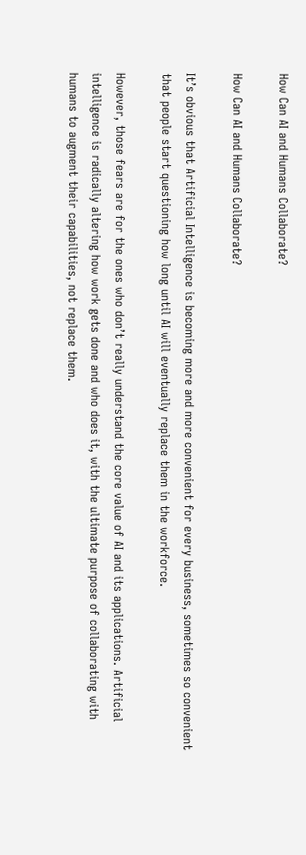How Can AI and Humans Collaborate?

How Can AI and Humans Collaborate?

It’s obvious that Artificial Intelligence is becoming more and more convenient for every business, sometimes so convenient that people start questioning how long until AI will eventually replace them in the workforce.

However, those fears are for the ones who don’t really understand the core value of AI and its applications. Artificial intelligence is radically altering how work gets done and who does it, with the ultimate purpose of collaborating with humans to augment their capabilities, not replace them.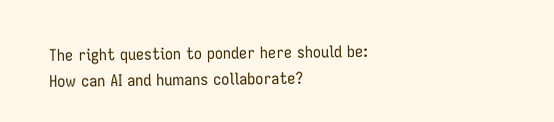The right question to ponder here should be: How can AI and humans collaborate?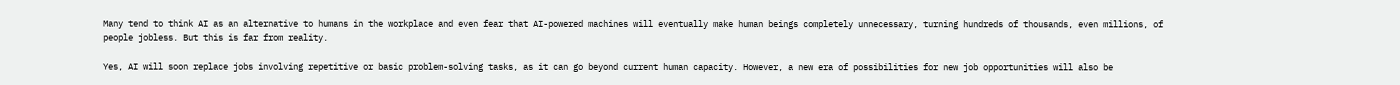Many tend to think AI as an alternative to humans in the workplace and even fear that AI-powered machines will eventually make human beings completely unnecessary, turning hundreds of thousands, even millions, of people jobless. But this is far from reality.

Yes, AI will soon replace jobs involving repetitive or basic problem-solving tasks, as it can go beyond current human capacity. However, a new era of possibilities for new job opportunities will also be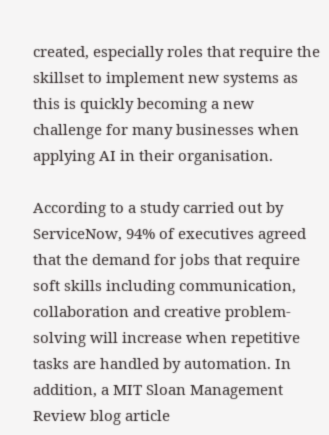created, especially roles that require the skillset to implement new systems as this is quickly becoming a new challenge for many businesses when applying AI in their organisation.

According to a study carried out by ServiceNow, 94% of executives agreed that the demand for jobs that require soft skills including communication, collaboration and creative problem-solving will increase when repetitive tasks are handled by automation. In addition, a MIT Sloan Management Review blog article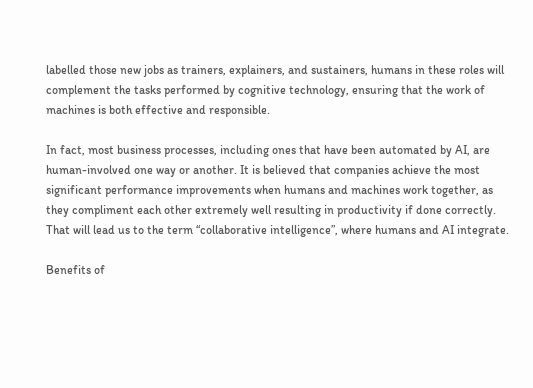labelled those new jobs as trainers, explainers, and sustainers, humans in these roles will complement the tasks performed by cognitive technology, ensuring that the work of machines is both effective and responsible.

In fact, most business processes, including ones that have been automated by AI, are human-involved one way or another. It is believed that companies achieve the most significant performance improvements when humans and machines work together, as they compliment each other extremely well resulting in productivity if done correctly. That will lead us to the term “collaborative intelligence”, where humans and AI integrate.

Benefits of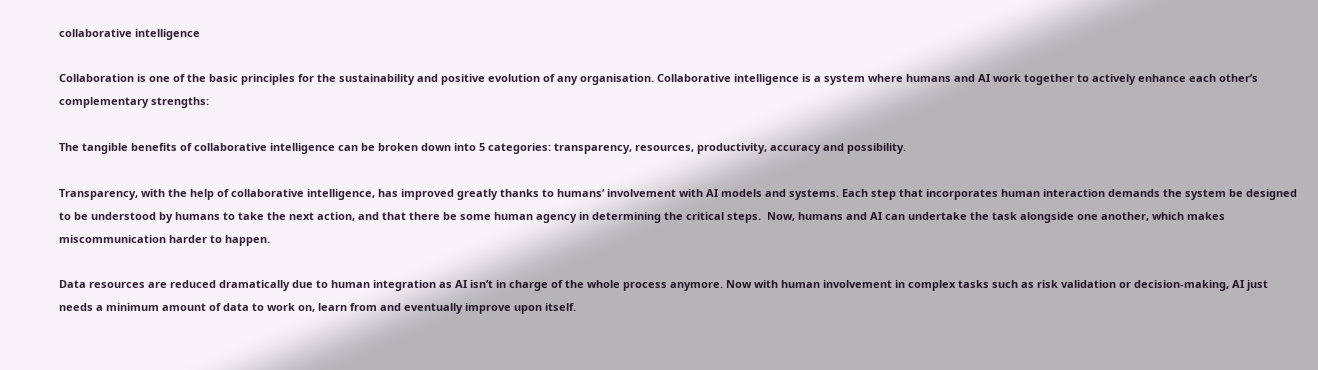collaborative intelligence

Collaboration is one of the basic principles for the sustainability and positive evolution of any organisation. Collaborative intelligence is a system where humans and AI work together to actively enhance each other’s complementary strengths:

The tangible benefits of collaborative intelligence can be broken down into 5 categories: transparency, resources, productivity, accuracy and possibility.

Transparency, with the help of collaborative intelligence, has improved greatly thanks to humans’ involvement with AI models and systems. Each step that incorporates human interaction demands the system be designed to be understood by humans to take the next action, and that there be some human agency in determining the critical steps.  Now, humans and AI can undertake the task alongside one another, which makes miscommunication harder to happen.

Data resources are reduced dramatically due to human integration as AI isn’t in charge of the whole process anymore. Now with human involvement in complex tasks such as risk validation or decision-making, AI just needs a minimum amount of data to work on, learn from and eventually improve upon itself.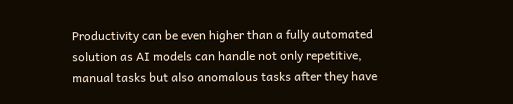Productivity can be even higher than a fully automated solution as AI models can handle not only repetitive, manual tasks but also anomalous tasks after they have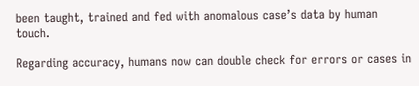been taught, trained and fed with anomalous case’s data by human touch.

Regarding accuracy, humans now can double check for errors or cases in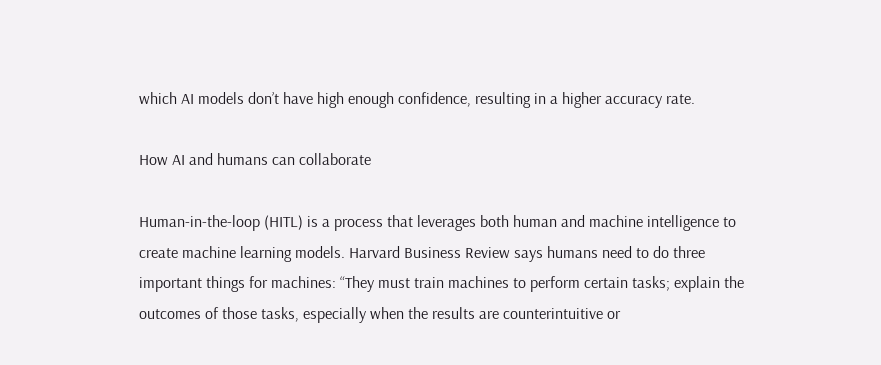which AI models don’t have high enough confidence, resulting in a higher accuracy rate.

How AI and humans can collaborate

Human-in-the-loop (HITL) is a process that leverages both human and machine intelligence to create machine learning models. Harvard Business Review says humans need to do three important things for machines: “They must train machines to perform certain tasks; explain the outcomes of those tasks, especially when the results are counterintuitive or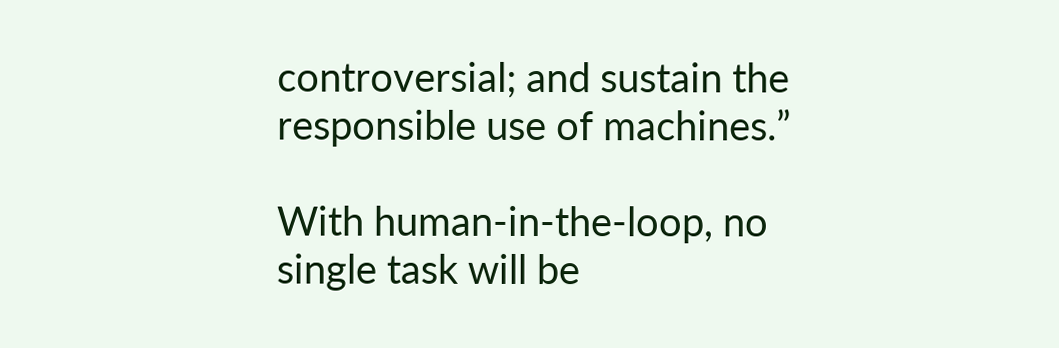controversial; and sustain the responsible use of machines.”

With human-in-the-loop, no single task will be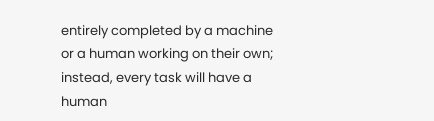entirely completed by a machine or a human working on their own; instead, every task will have a human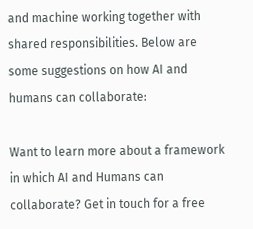and machine working together with shared responsibilities. Below are some suggestions on how AI and humans can collaborate:

Want to learn more about a framework in which AI and Humans can collaborate? Get in touch for a free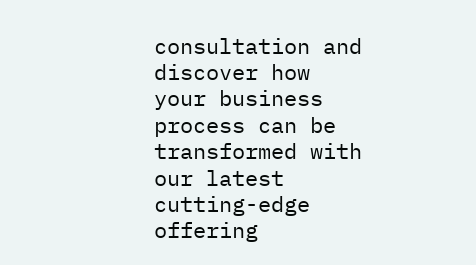consultation and discover how your business process can be transformed with our latest cutting-edge offering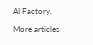AI Factory.

More articles